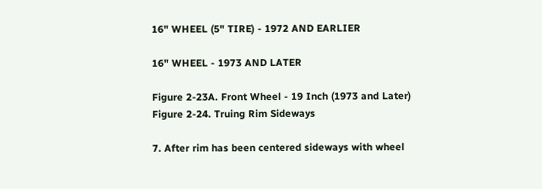16" WHEEL (5" TIRE) - 1972 AND EARLIER

16" WHEEL - 1973 AND LATER

Figure 2-23A. Front Wheel - 19 Inch (1973 and Later)
Figure 2-24. Truing Rim Sideways

7. After rim has been centered sideways with wheel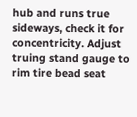hub and runs true sideways, check it for concentricity. Adjust truing stand gauge to rim tire bead seat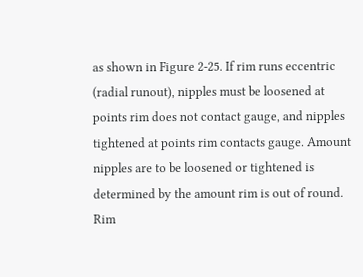as shown in Figure 2-25. If rim runs eccentric (radial runout), nipples must be loosened at points rim does not contact gauge, and nipples tightened at points rim contacts gauge. Amount nipples are to be loosened or tightened is determined by the amount rim is out of round. Rim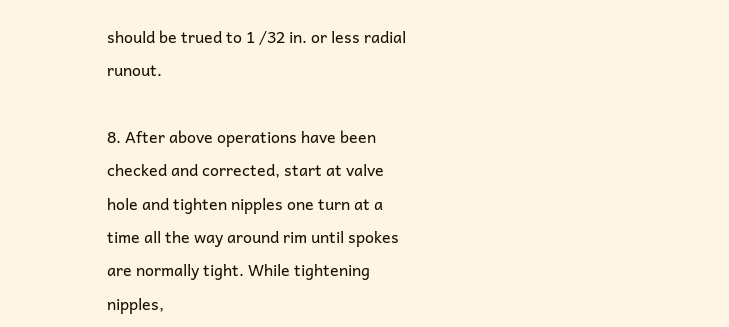should be trued to 1 /32 in. or less radial runout.

8. After above operations have been checked and corrected, start at valve hole and tighten nipples one turn at a time all the way around rim until spokes are normally tight. While tightening nipples,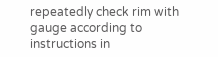repeatedly check rim with gauge according to instructions in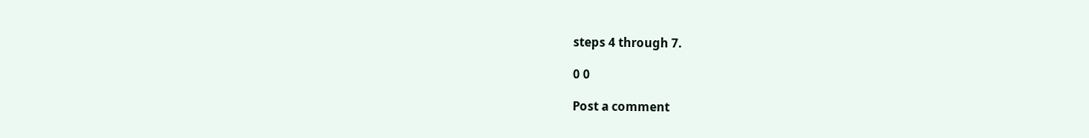steps 4 through 7.

0 0

Post a comment